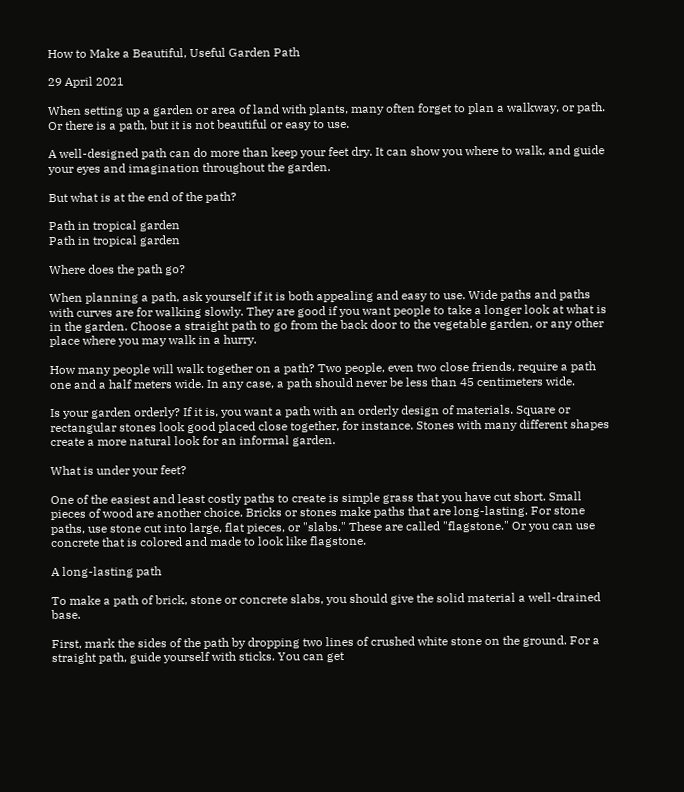How to Make a Beautiful, Useful Garden Path

29 April 2021

When setting up a garden or area of land with plants, many often forget to plan a walkway, or path. Or there is a path, but it is not beautiful or easy to use.

A well-designed path can do more than keep your feet dry. It can show you where to walk, and guide your eyes and imagination throughout the garden.

But what is at the end of the path?

Path in tropical garden
Path in tropical garden

Where does the path go?

When planning a path, ask yourself if it is both appealing and easy to use. Wide paths and paths with curves are for walking slowly. They are good if you want people to take a longer look at what is in the garden. Choose a straight path to go from the back door to the vegetable garden, or any other place where you may walk in a hurry.

How many people will walk together on a path? Two people, even two close friends, require a path one and a half meters wide. In any case, a path should never be less than 45 centimeters wide.

Is your garden orderly? If it is, you want a path with an orderly design of materials. Square or rectangular stones look good placed close together, for instance. Stones with many different shapes create a more natural look for an informal garden.

What is under your feet?

One of the easiest and least costly paths to create is simple grass that you have cut short. Small pieces of wood are another choice. Bricks or stones make paths that are long-lasting. For stone paths, use stone cut into large, flat pieces, or "slabs." These are called "flagstone." Or you can use concrete that is colored and made to look like flagstone.

A long-lasting path

To make a path of brick, stone or concrete slabs, you should give the solid material a well-drained base.

First, mark the sides of the path by dropping two lines of crushed white stone on the ground. For a straight path, guide yourself with sticks. You can get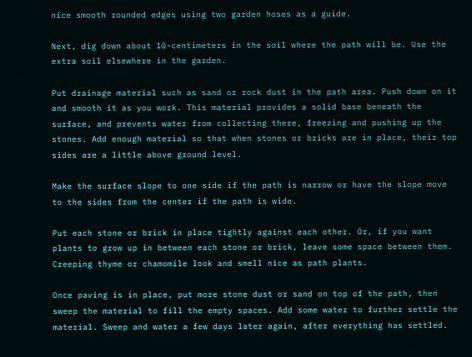nice smooth rounded edges using two garden hoses as a guide.

Next, dig down about 10-centimeters in the soil where the path will be. Use the extra soil elsewhere in the garden.

Put drainage material such as sand or rock dust in the path area. Push down on it and smooth it as you work. This material provides a solid base beneath the surface, and prevents water from collecting there, freezing and pushing up the stones. Add enough material so that when stones or bricks are in place, their top sides are a little above ground level.

Make the surface slope to one side if the path is narrow or have the slope move to the sides from the center if the path is wide.

Put each stone or brick in place tightly against each other. Or, if you want plants to grow up in between each stone or brick, leave some space between them. Creeping thyme or chamomile look and smell nice as path plants.

Once paving is in place, put more stone dust or sand on top of the path, then sweep the material to fill the empty spaces. Add some water to further settle the material. Sweep and water a few days later again, after everything has settled.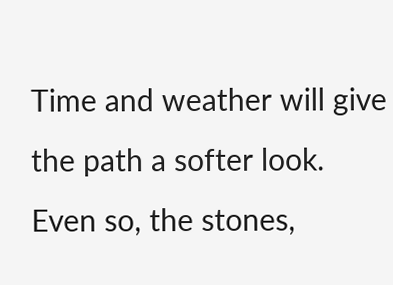Time and weather will give the path a softer look. Even so, the stones,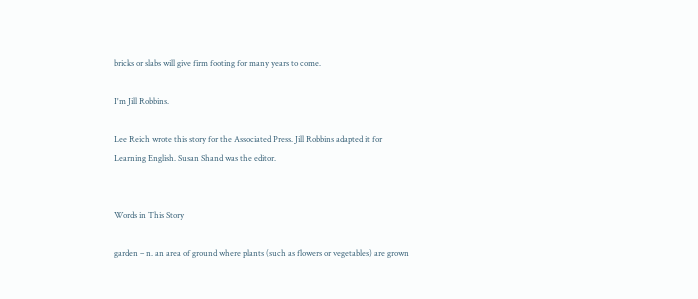bricks or slabs will give firm footing for many years to come.

I'm Jill Robbins.

Lee Reich wrote this story for the Associated Press. Jill Robbins adapted it for Learning English. Susan Shand was the editor.


Words in This Story

garden – n. an area of ground where plants (such as flowers or vegetables) are grown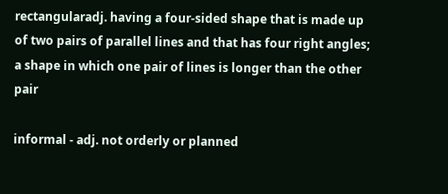rectangularadj. having a four-sided shape that is made up of two pairs of parallel lines and that has four right angles; a shape in which one pair of lines is longer than the other pair

informal - adj. not orderly or planned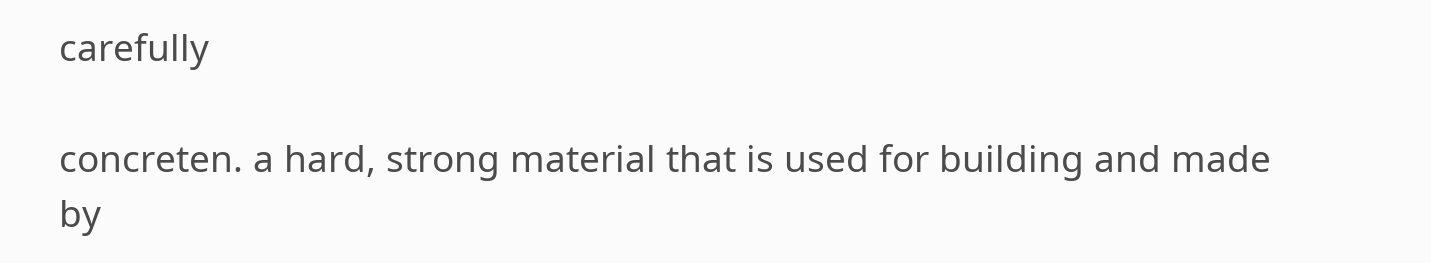carefully

concreten. a hard, strong material that is used for building and made by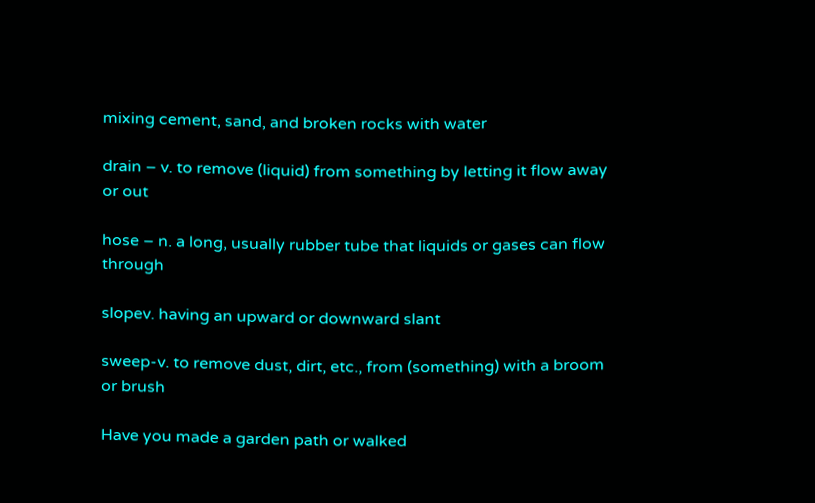mixing cement, sand, and broken rocks with water

drain – v. to remove (liquid) from something by letting it flow away or out

hose – n. a long, usually rubber tube that liquids or gases can flow through

slopev. having an upward or downward slant

sweep-v. to remove dust, dirt, etc., from (something) with a broom or brush

Have you made a garden path or walked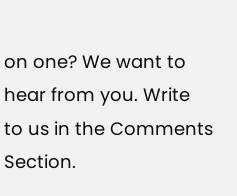on one? We want to hear from you. Write to us in the Comments Section.